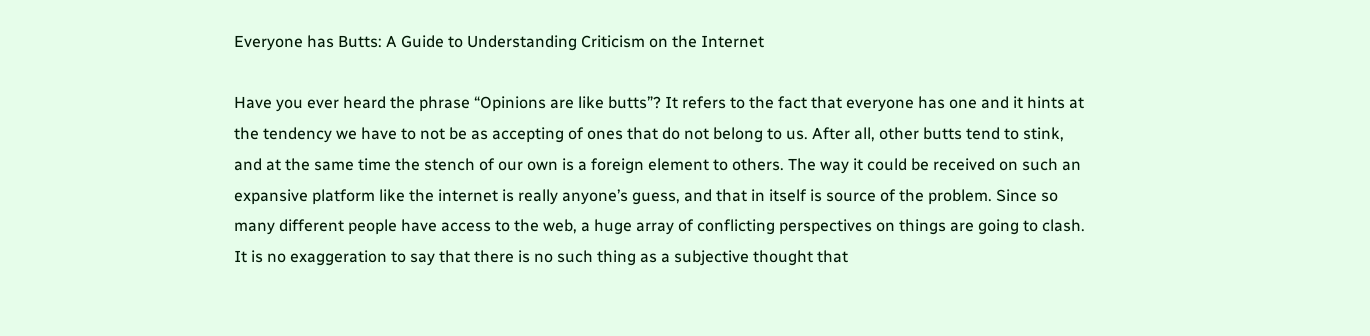Everyone has Butts: A Guide to Understanding Criticism on the Internet

Have you ever heard the phrase “Opinions are like butts”? It refers to the fact that everyone has one and it hints at the tendency we have to not be as accepting of ones that do not belong to us. After all, other butts tend to stink, and at the same time the stench of our own is a foreign element to others. The way it could be received on such an expansive platform like the internet is really anyone’s guess, and that in itself is source of the problem. Since so many different people have access to the web, a huge array of conflicting perspectives on things are going to clash. It is no exaggeration to say that there is no such thing as a subjective thought that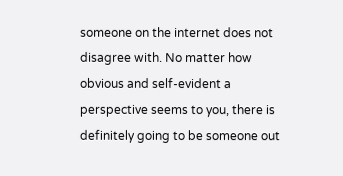someone on the internet does not disagree with. No matter how obvious and self-evident a perspective seems to you, there is definitely going to be someone out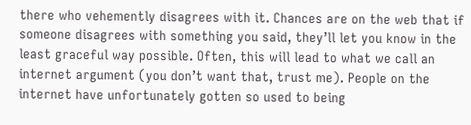there who vehemently disagrees with it. Chances are on the web that if someone disagrees with something you said, they’ll let you know in the least graceful way possible. Often, this will lead to what we call an internet argument (you don’t want that, trust me). People on the internet have unfortunately gotten so used to being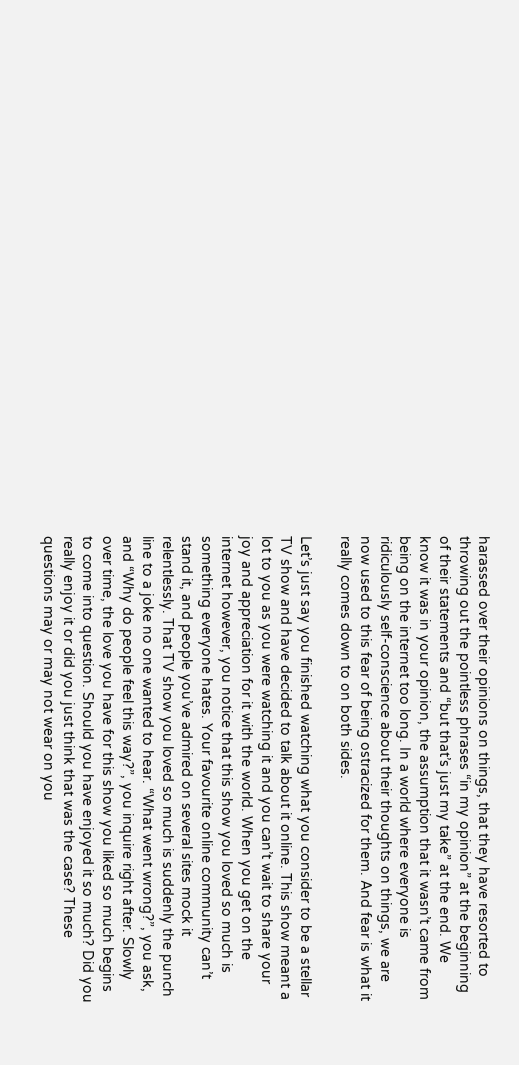harassed over their opinions on things, that they have resorted to throwing out the pointless phrases “in my opinion” at the beginning of their statements and “but that’s just my take” at the end. We know it was in your opinion, the assumption that it wasn’t came from being on the internet too long. In a world where everyone is ridiculously self-conscience about their thoughts on things, we are now used to this fear of being ostracized for them. And fear is what it really comes down to on both sides.

Let’s just say you finished watching what you consider to be a stellar TV show and have decided to talk about it online. This show meant a lot to you as you were watching it and you can’t wait to share your joy and appreciation for it with the world. When you get on the internet however, you notice that this show you loved so much is something everyone hates. Your favourite online community can’t stand it, and people you’ve admired on several sites mock it relentlessly. That TV show you loved so much is suddenly the punch line to a joke no one wanted to hear. “What went wrong?”, you ask, and “Why do people feel this way?”, you inquire right after. Slowly over time, the love you have for this show you liked so much begins to come into question. Should you have enjoyed it so much? Did you really enjoy it or did you just think that was the case? These questions may or may not wear on you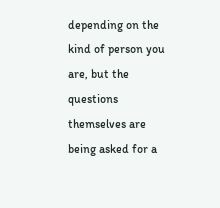depending on the kind of person you are, but the questions themselves are being asked for a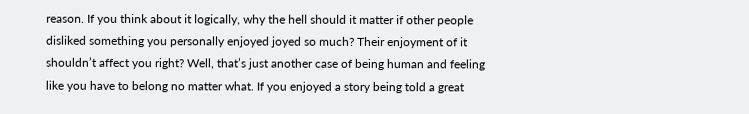reason. If you think about it logically, why the hell should it matter if other people disliked something you personally enjoyed joyed so much? Their enjoyment of it shouldn’t affect you right? Well, that’s just another case of being human and feeling like you have to belong no matter what. If you enjoyed a story being told a great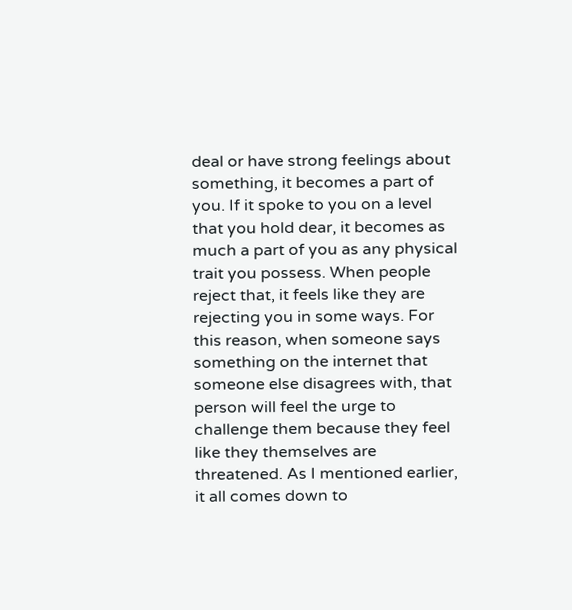deal or have strong feelings about something, it becomes a part of you. If it spoke to you on a level that you hold dear, it becomes as much a part of you as any physical trait you possess. When people reject that, it feels like they are rejecting you in some ways. For this reason, when someone says something on the internet that someone else disagrees with, that person will feel the urge to challenge them because they feel like they themselves are threatened. As I mentioned earlier, it all comes down to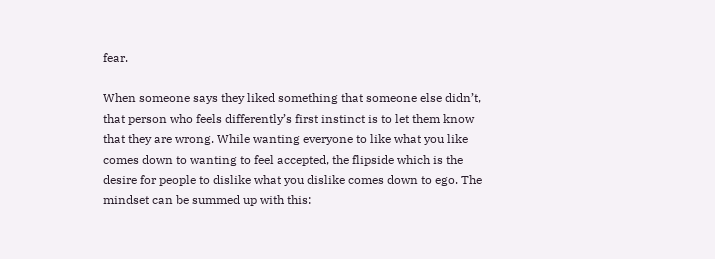fear.

When someone says they liked something that someone else didn’t, that person who feels differently’s first instinct is to let them know that they are wrong. While wanting everyone to like what you like comes down to wanting to feel accepted, the flipside which is the desire for people to dislike what you dislike comes down to ego. The mindset can be summed up with this: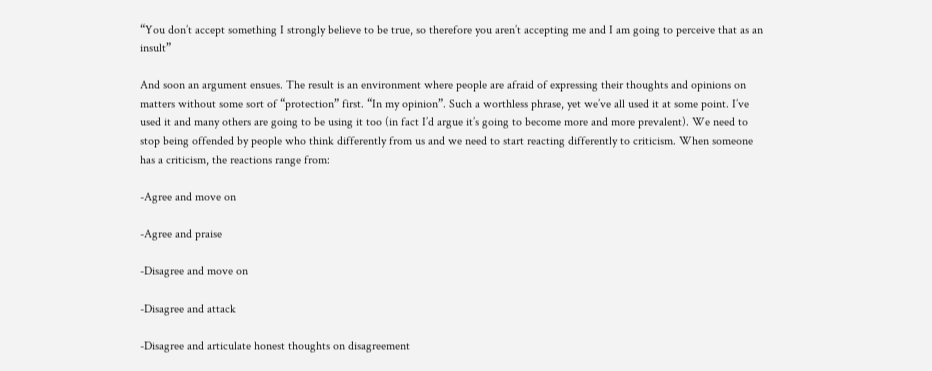“You don’t accept something I strongly believe to be true, so therefore you aren’t accepting me and I am going to perceive that as an insult”

And soon an argument ensues. The result is an environment where people are afraid of expressing their thoughts and opinions on matters without some sort of “protection” first. “In my opinion”. Such a worthless phrase, yet we’ve all used it at some point. I’ve used it and many others are going to be using it too (in fact I’d argue it’s going to become more and more prevalent). We need to stop being offended by people who think differently from us and we need to start reacting differently to criticism. When someone has a criticism, the reactions range from:

-Agree and move on

-Agree and praise

-Disagree and move on

-Disagree and attack

-Disagree and articulate honest thoughts on disagreement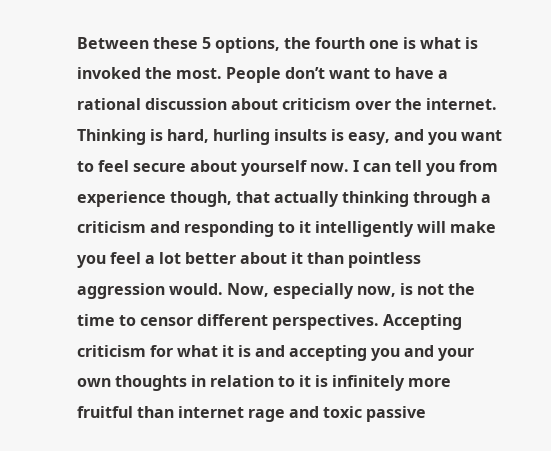Between these 5 options, the fourth one is what is invoked the most. People don’t want to have a rational discussion about criticism over the internet. Thinking is hard, hurling insults is easy, and you want to feel secure about yourself now. I can tell you from experience though, that actually thinking through a criticism and responding to it intelligently will make you feel a lot better about it than pointless aggression would. Now, especially now, is not the time to censor different perspectives. Accepting criticism for what it is and accepting you and your own thoughts in relation to it is infinitely more fruitful than internet rage and toxic passive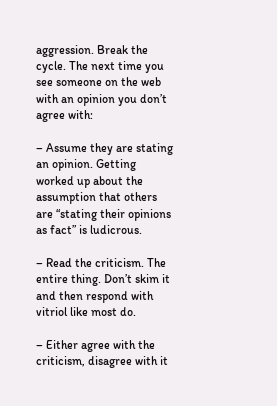aggression. Break the cycle. The next time you see someone on the web with an opinion you don’t agree with:

– Assume they are stating an opinion. Getting worked up about the assumption that others are “stating their opinions as fact” is ludicrous.

– Read the criticism. The entire thing. Don’t skim it and then respond with vitriol like most do.

– Either agree with the criticism, disagree with it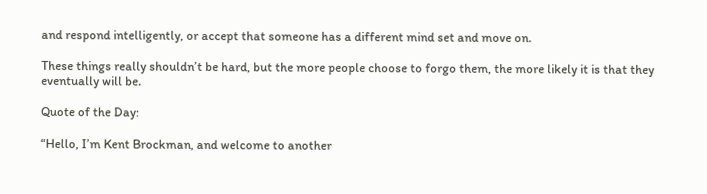and respond intelligently, or accept that someone has a different mind set and move on.

These things really shouldn’t be hard, but the more people choose to forgo them, the more likely it is that they eventually will be.

Quote of the Day:

“Hello, I’m Kent Brockman, and welcome to another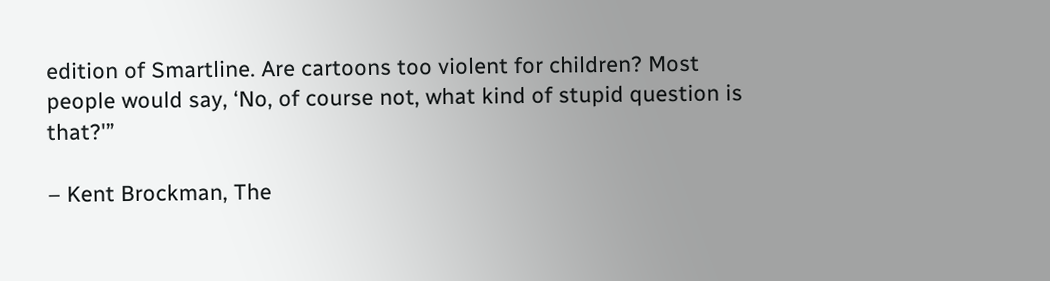edition of Smartline. Are cartoons too violent for children? Most people would say, ‘No, of course not, what kind of stupid question is that?'”

– Kent Brockman, The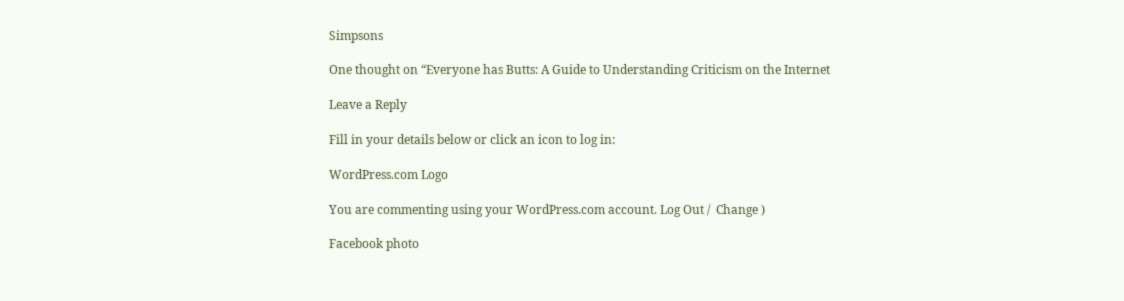Simpsons

One thought on “Everyone has Butts: A Guide to Understanding Criticism on the Internet

Leave a Reply

Fill in your details below or click an icon to log in:

WordPress.com Logo

You are commenting using your WordPress.com account. Log Out /  Change )

Facebook photo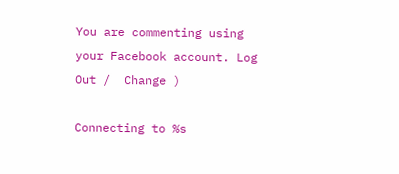You are commenting using your Facebook account. Log Out /  Change )

Connecting to %s